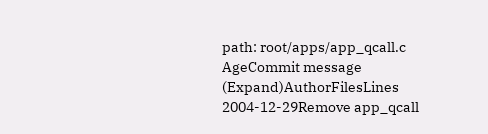path: root/apps/app_qcall.c
AgeCommit message (Expand)AuthorFilesLines
2004-12-29Remove app_qcall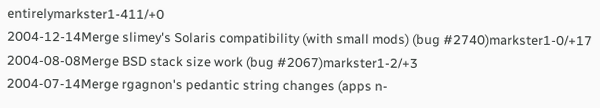entirelymarkster1-411/+0
2004-12-14Merge slimey's Solaris compatibility (with small mods) (bug #2740)markster1-0/+17
2004-08-08Merge BSD stack size work (bug #2067)markster1-2/+3
2004-07-14Merge rgagnon's pedantic string changes (apps n-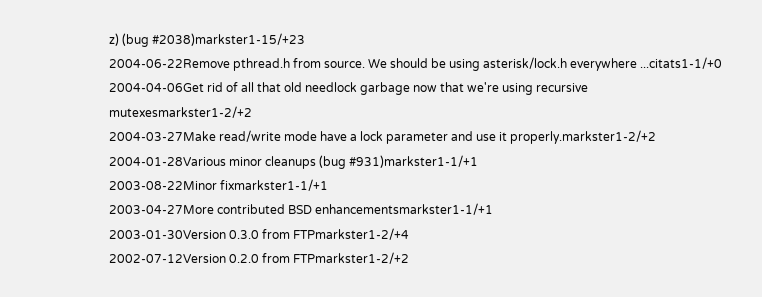z) (bug #2038)markster1-15/+23
2004-06-22Remove pthread.h from source. We should be using asterisk/lock.h everywhere ...citats1-1/+0
2004-04-06Get rid of all that old needlock garbage now that we're using recursive mutexesmarkster1-2/+2
2004-03-27Make read/write mode have a lock parameter and use it properly.markster1-2/+2
2004-01-28Various minor cleanups (bug #931)markster1-1/+1
2003-08-22Minor fixmarkster1-1/+1
2003-04-27More contributed BSD enhancementsmarkster1-1/+1
2003-01-30Version 0.3.0 from FTPmarkster1-2/+4
2002-07-12Version 0.2.0 from FTPmarkster1-2/+2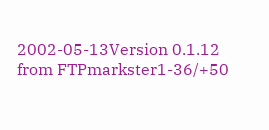2002-05-13Version 0.1.12 from FTPmarkster1-36/+50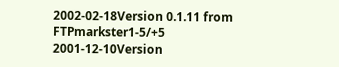2002-02-18Version 0.1.11 from FTPmarkster1-5/+5
2001-12-10Version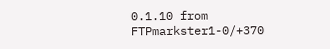0.1.10 from FTPmarkster1-0/+370